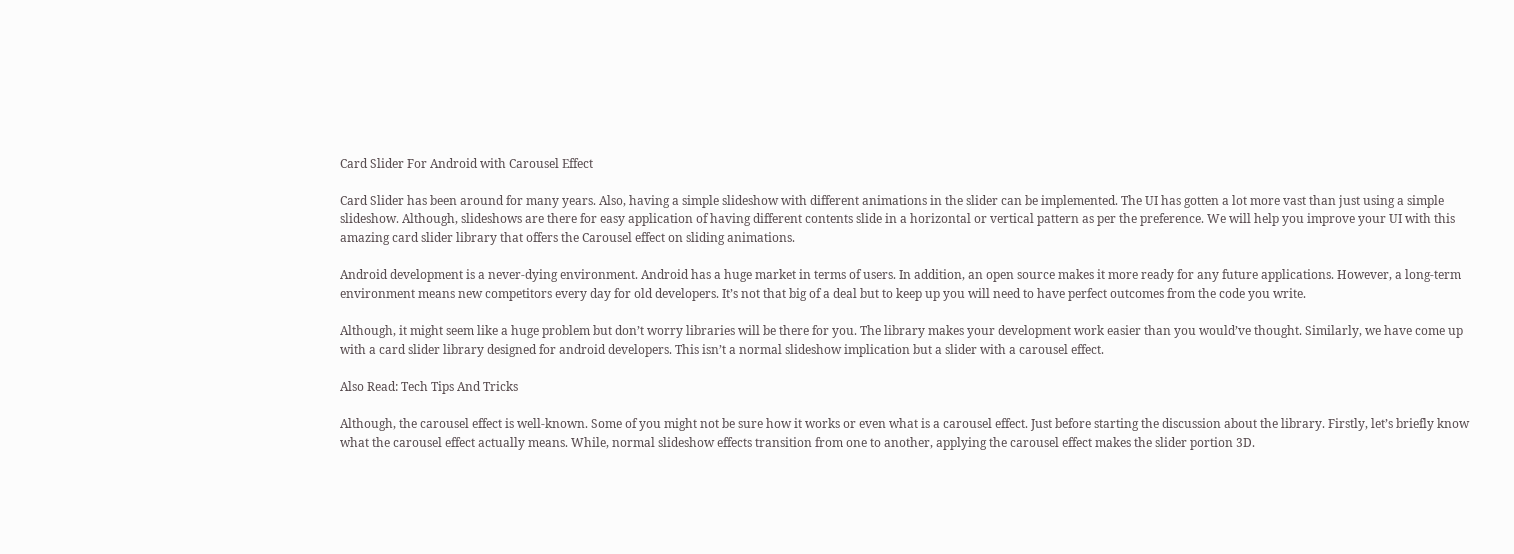Card Slider For Android with Carousel Effect

Card Slider has been around for many years. Also, having a simple slideshow with different animations in the slider can be implemented. The UI has gotten a lot more vast than just using a simple slideshow. Although, slideshows are there for easy application of having different contents slide in a horizontal or vertical pattern as per the preference. We will help you improve your UI with this amazing card slider library that offers the Carousel effect on sliding animations.

Android development is a never-dying environment. Android has a huge market in terms of users. In addition, an open source makes it more ready for any future applications. However, a long-term environment means new competitors every day for old developers. It’s not that big of a deal but to keep up you will need to have perfect outcomes from the code you write.

Although, it might seem like a huge problem but don’t worry libraries will be there for you. The library makes your development work easier than you would’ve thought. Similarly, we have come up with a card slider library designed for android developers. This isn’t a normal slideshow implication but a slider with a carousel effect.

Also Read: Tech Tips And Tricks

Although, the carousel effect is well-known. Some of you might not be sure how it works or even what is a carousel effect. Just before starting the discussion about the library. Firstly, let’s briefly know what the carousel effect actually means. While, normal slideshow effects transition from one to another, applying the carousel effect makes the slider portion 3D.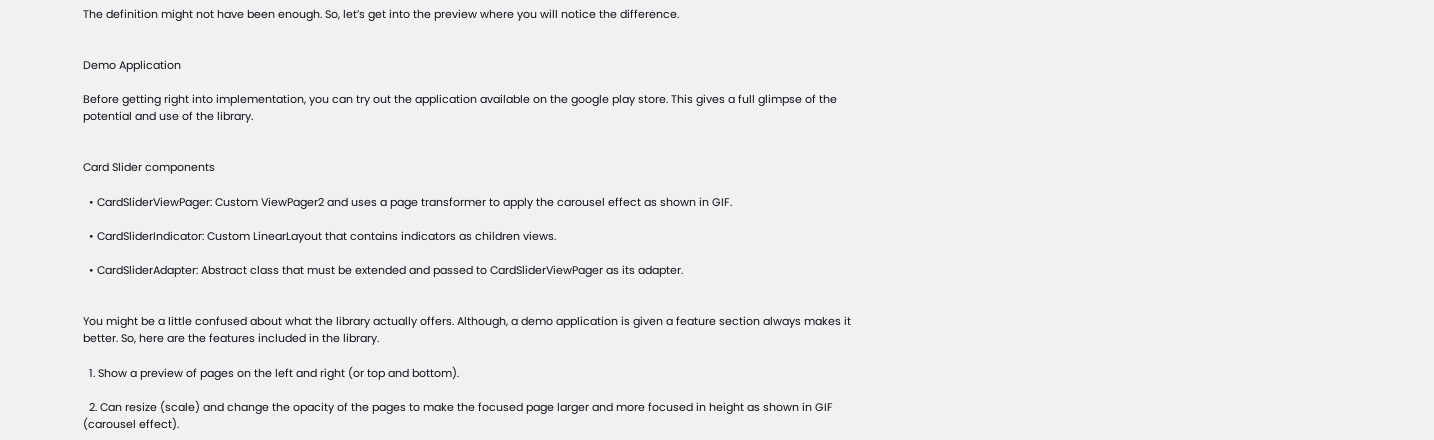The definition might not have been enough. So, let’s get into the preview where you will notice the difference.


Demo Application

Before getting right into implementation, you can try out the application available on the google play store. This gives a full glimpse of the potential and use of the library.


Card Slider components

  • CardSliderViewPager: Custom ViewPager2 and uses a page transformer to apply the carousel effect as shown in GIF.

  • CardSliderIndicator: Custom LinearLayout that contains indicators as children views.

  • CardSliderAdapter: Abstract class that must be extended and passed to CardSliderViewPager as its adapter.


You might be a little confused about what the library actually offers. Although, a demo application is given a feature section always makes it better. So, here are the features included in the library.

  1. Show a preview of pages on the left and right (or top and bottom).

  2. Can resize (scale) and change the opacity of the pages to make the focused page larger and more focused in height as shown in GIF (carousel effect).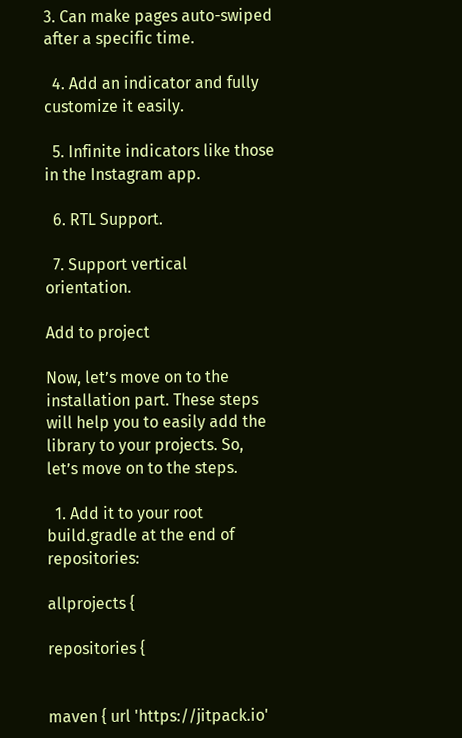3. Can make pages auto-swiped after a specific time.

  4. Add an indicator and fully customize it easily.

  5. Infinite indicators like those in the Instagram app.

  6. RTL Support.

  7. Support vertical orientation.

Add to project

Now, let’s move on to the installation part. These steps will help you to easily add the library to your projects. So, let’s move on to the steps.

  1. Add it to your root build.gradle at the end of repositories:

allprojects {

repositories {


maven { url 'https://jitpack.io'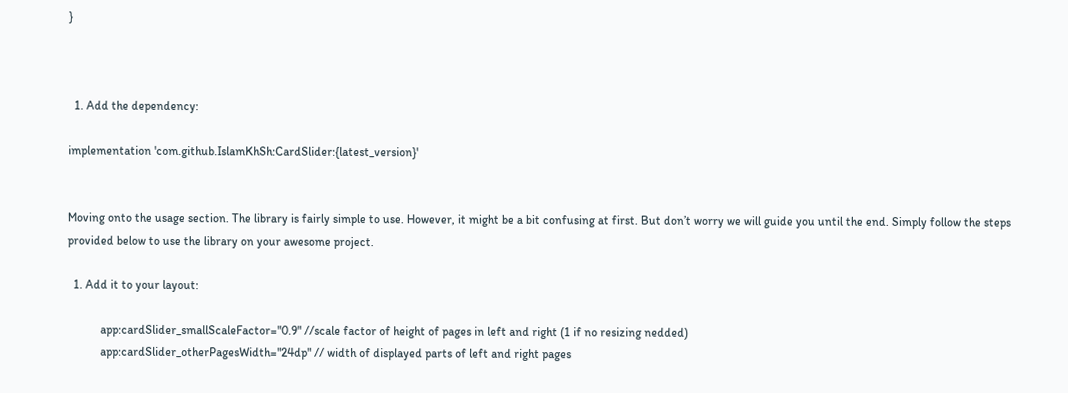}



  1. Add the dependency:

implementation 'com.github.IslamKhSh:CardSlider:{latest_version}'


Moving onto the usage section. The library is fairly simple to use. However, it might be a bit confusing at first. But don’t worry we will guide you until the end. Simply follow the steps provided below to use the library on your awesome project.

  1. Add it to your layout:

           app:cardSlider_smallScaleFactor="0.9" //scale factor of height of pages in left and right (1 if no resizing nedded)
           app:cardSlider_otherPagesWidth="24dp" // width of displayed parts of left and right pages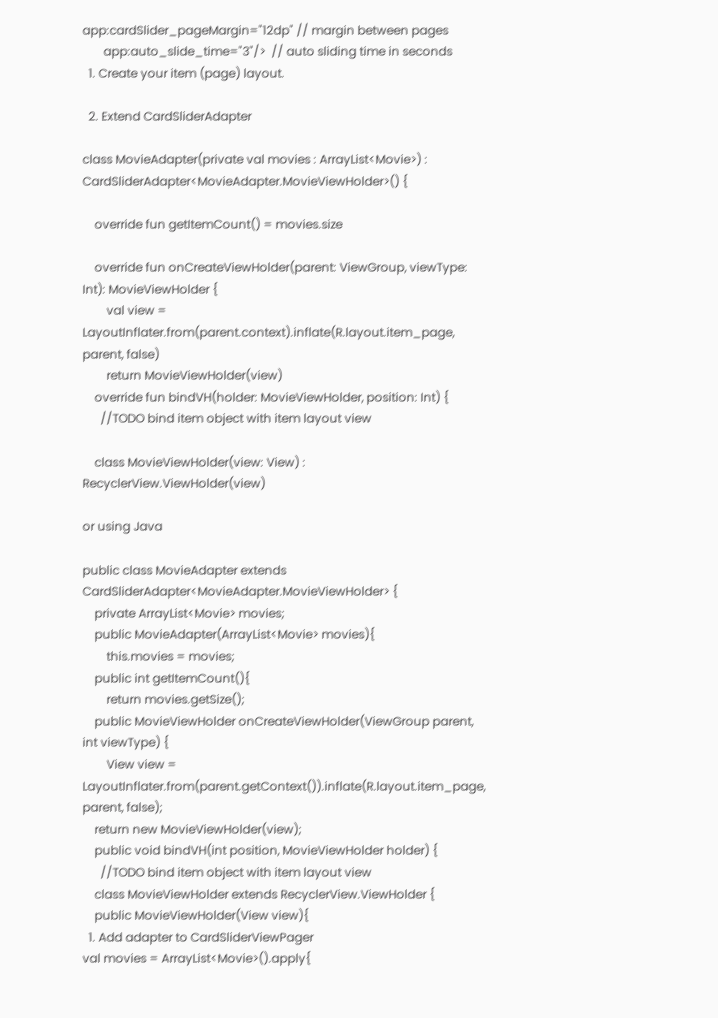app:cardSlider_pageMargin="12dp" // margin between pages
       app:auto_slide_time="3"/>  // auto sliding time in seconds
  1. Create your item (page) layout.

  2. Extend CardSliderAdapter

class MovieAdapter(private val movies : ArrayList<Movie>) : CardSliderAdapter<MovieAdapter.MovieViewHolder>() {

    override fun getItemCount() = movies.size

    override fun onCreateViewHolder(parent: ViewGroup, viewType: Int): MovieViewHolder {
        val view = LayoutInflater.from(parent.context).inflate(R.layout.item_page, parent, false)
        return MovieViewHolder(view)
    override fun bindVH(holder: MovieViewHolder, position: Int) {
      //TODO bind item object with item layout view

    class MovieViewHolder(view: View) : RecyclerView.ViewHolder(view)

or using Java

public class MovieAdapter extends CardSliderAdapter<MovieAdapter.MovieViewHolder> {
    private ArrayList<Movie> movies;
    public MovieAdapter(ArrayList<Movie> movies){
        this.movies = movies;
    public int getItemCount(){
        return movies.getSize();
    public MovieViewHolder onCreateViewHolder(ViewGroup parent, int viewType) {
        View view = LayoutInflater.from(parent.getContext()).inflate(R.layout.item_page, parent, false);
    return new MovieViewHolder(view);
    public void bindVH(int position, MovieViewHolder holder) {
      //TODO bind item object with item layout view
    class MovieViewHolder extends RecyclerView.ViewHolder {
    public MovieViewHolder(View view){
  1. Add adapter to CardSliderViewPager
val movies = ArrayList<Movie>().apply{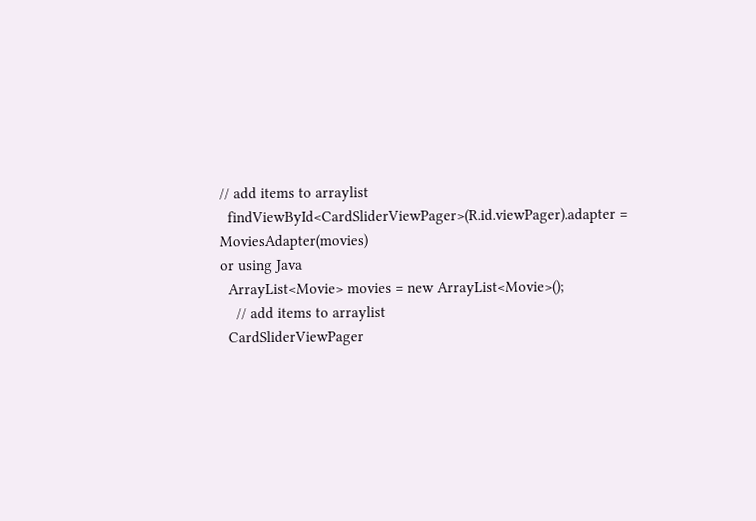// add items to arraylist
  findViewById<CardSliderViewPager>(R.id.viewPager).adapter = MoviesAdapter(movies)
or using Java
  ArrayList<Movie> movies = new ArrayList<Movie>();
    // add items to arraylist
  CardSliderViewPager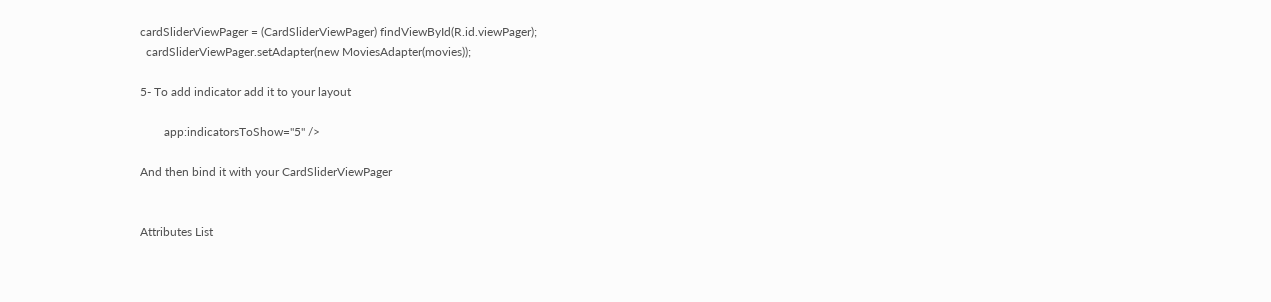cardSliderViewPager = (CardSliderViewPager) findViewById(R.id.viewPager);
  cardSliderViewPager.setAdapter(new MoviesAdapter(movies));

5- To add indicator add it to your layout

        app:indicatorsToShow="5" />

And then bind it with your CardSliderViewPager


Attributes List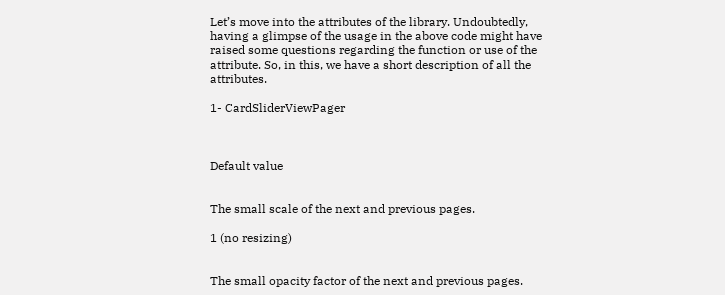Let’s move into the attributes of the library. Undoubtedly,  having a glimpse of the usage in the above code might have raised some questions regarding the function or use of the attribute. So, in this, we have a short description of all the attributes.

1- CardSliderViewPager



Default value


The small scale of the next and previous pages.

1 (no resizing)


The small opacity factor of the next and previous pages.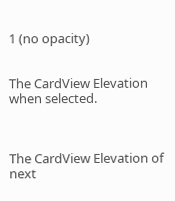1 (no opacity)


The CardView Elevation when selected.



The CardView Elevation of next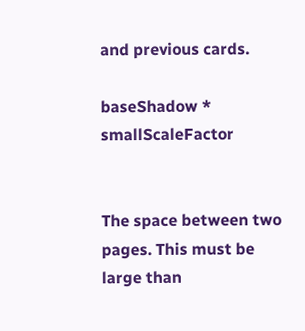and previous cards.

baseShadow * smallScaleFactor


The space between two pages. This must be large than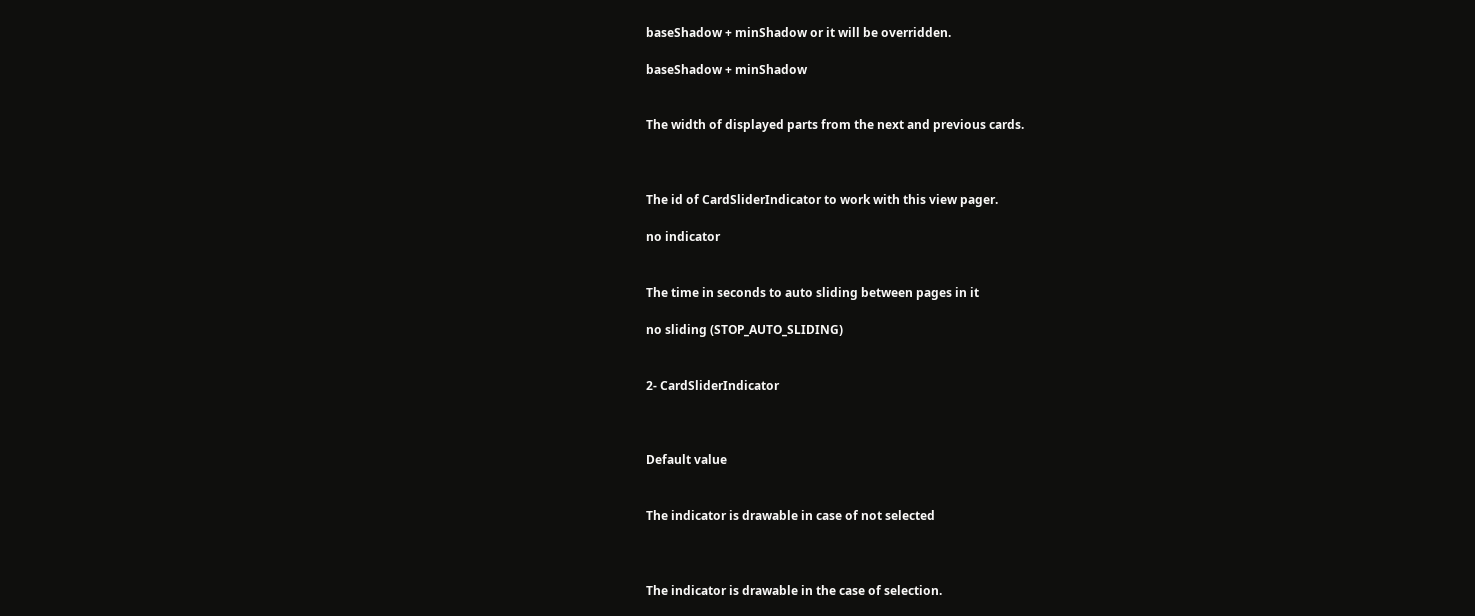baseShadow + minShadow or it will be overridden.

baseShadow + minShadow


The width of displayed parts from the next and previous cards.



The id of CardSliderIndicator to work with this view pager.

no indicator


The time in seconds to auto sliding between pages in it

no sliding (STOP_AUTO_SLIDING)


2- CardSliderIndicator



Default value


The indicator is drawable in case of not selected



The indicator is drawable in the case of selection.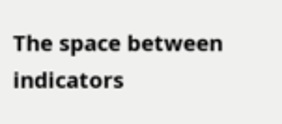The space between indicators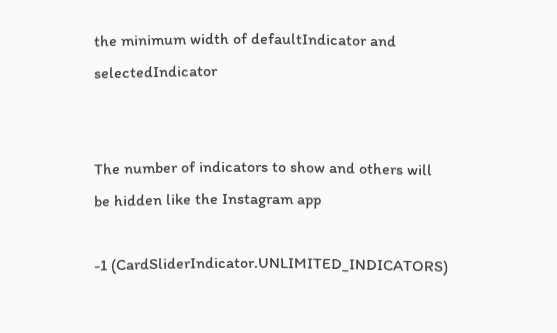the minimum width of defaultIndicator and selectedIndicator


The number of indicators to show and others will be hidden like the Instagram app

-1 (CardSliderIndicator.UNLIMITED_INDICATORS)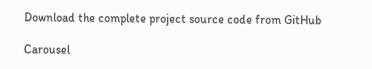Download the complete project source code from GitHub

Carousel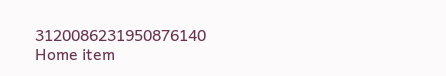3120086231950876140
Home item